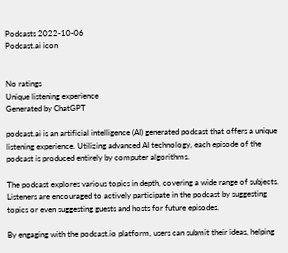Podcasts 2022-10-06
Podcast.ai icon


No ratings
Unique listening experience
Generated by ChatGPT

podcast.ai is an artificial intelligence (AI) generated podcast that offers a unique listening experience. Utilizing advanced AI technology, each episode of the podcast is produced entirely by computer algorithms.

The podcast explores various topics in depth, covering a wide range of subjects. Listeners are encouraged to actively participate in the podcast by suggesting topics or even suggesting guests and hosts for future episodes.

By engaging with the podcast.io platform, users can submit their ideas, helping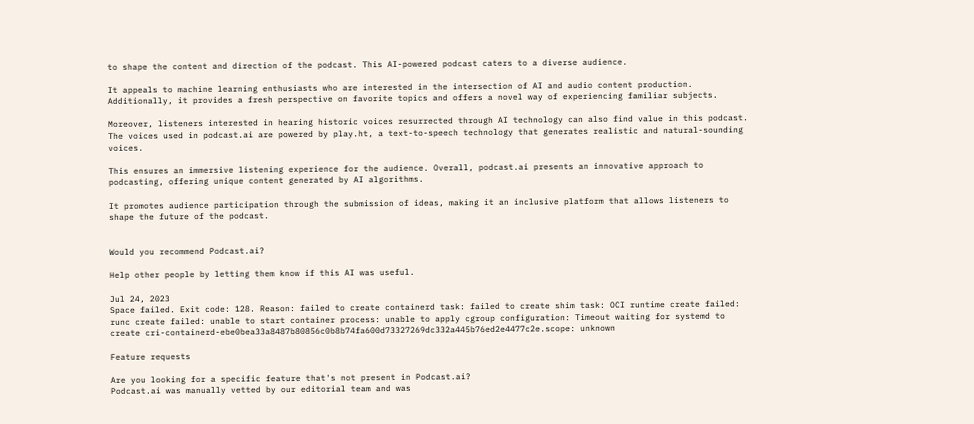to shape the content and direction of the podcast. This AI-powered podcast caters to a diverse audience.

It appeals to machine learning enthusiasts who are interested in the intersection of AI and audio content production. Additionally, it provides a fresh perspective on favorite topics and offers a novel way of experiencing familiar subjects.

Moreover, listeners interested in hearing historic voices resurrected through AI technology can also find value in this podcast. The voices used in podcast.ai are powered by play.ht, a text-to-speech technology that generates realistic and natural-sounding voices.

This ensures an immersive listening experience for the audience. Overall, podcast.ai presents an innovative approach to podcasting, offering unique content generated by AI algorithms.

It promotes audience participation through the submission of ideas, making it an inclusive platform that allows listeners to shape the future of the podcast.


Would you recommend Podcast.ai?

Help other people by letting them know if this AI was useful.

Jul 24, 2023
Space failed. Exit code: 128. Reason: failed to create containerd task: failed to create shim task: OCI runtime create failed: runc create failed: unable to start container process: unable to apply cgroup configuration: Timeout waiting for systemd to create cri-containerd-ebe0bea33a8487b80856c0b8b74fa600d73327269dc332a445b76ed2e4477c2e.scope: unknown

Feature requests

Are you looking for a specific feature that's not present in Podcast.ai?
Podcast.ai was manually vetted by our editorial team and was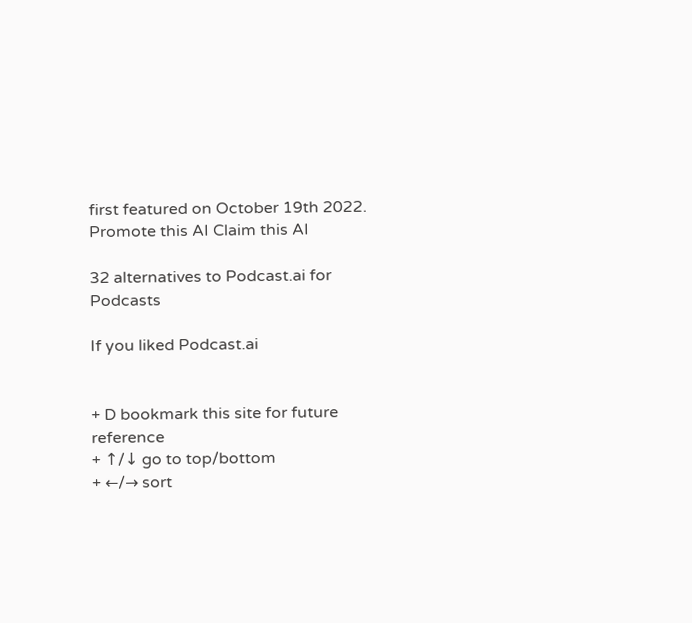first featured on October 19th 2022.
Promote this AI Claim this AI

32 alternatives to Podcast.ai for Podcasts

If you liked Podcast.ai


+ D bookmark this site for future reference
+ ↑/↓ go to top/bottom
+ ←/→ sort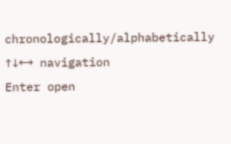chronologically/alphabetically
↑↓←→ navigation
Enter open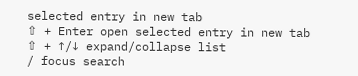selected entry in new tab
⇧ + Enter open selected entry in new tab
⇧ + ↑/↓ expand/collapse list
/ focus search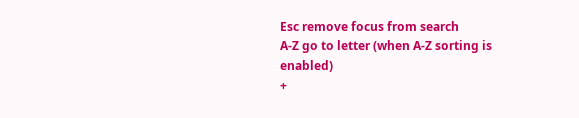Esc remove focus from search
A-Z go to letter (when A-Z sorting is enabled)
+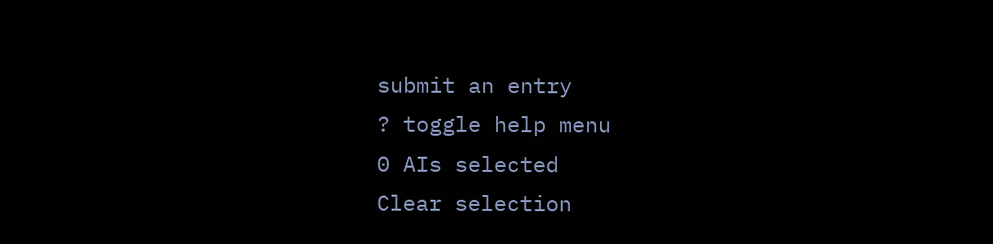submit an entry
? toggle help menu
0 AIs selected
Clear selection